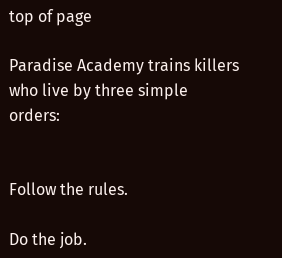top of page

Paradise Academy trains killers who live by three simple orders:


Follow the rules.

Do the job.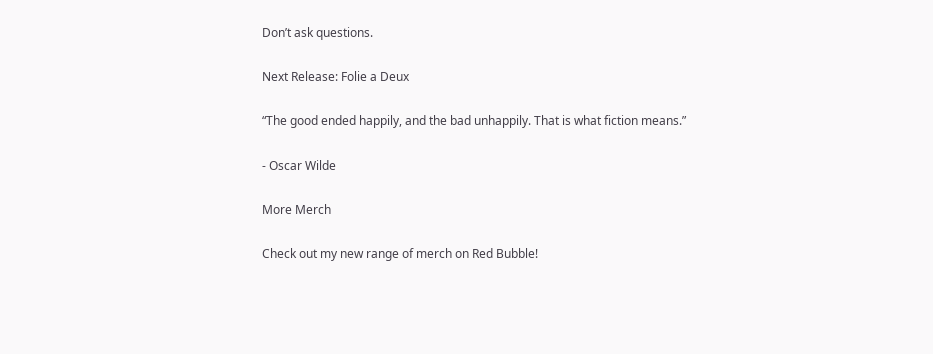Don’t ask questions.

Next Release: Folie a Deux

“The good ended happily, and the bad unhappily. That is what fiction means.”

- Oscar Wilde

More Merch

Check out my new range of merch on Red Bubble!